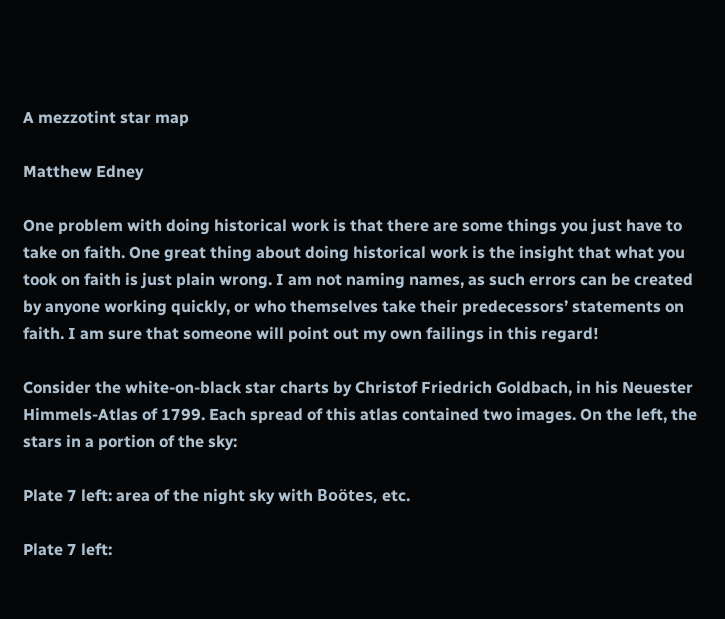A mezzotint star map

Matthew Edney

One problem with doing historical work is that there are some things you just have to take on faith. One great thing about doing historical work is the insight that what you took on faith is just plain wrong. I am not naming names, as such errors can be created by anyone working quickly, or who themselves take their predecessors’ statements on faith. I am sure that someone will point out my own failings in this regard!

Consider the white-on-black star charts by Christof Friedrich Goldbach, in his Neuester Himmels-Atlas of 1799. Each spread of this atlas contained two images. On the left, the stars in a portion of the sky:

Plate 7 left: area of the night sky with Boötes, etc.

Plate 7 left: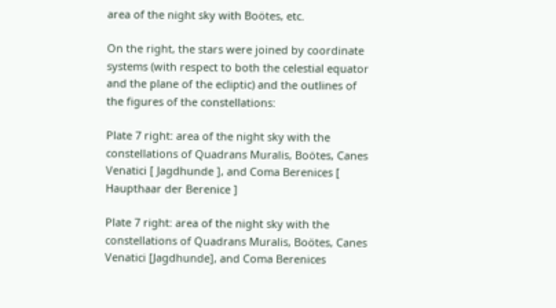area of the night sky with Boötes, etc.

On the right, the stars were joined by coordinate systems (with respect to both the celestial equator and the plane of the ecliptic) and the outlines of the figures of the constellations:

Plate 7 right: area of the night sky with the constellations of Quadrans Muralis, Boötes, Canes Venatici [ Jagdhunde ], and Coma Berenices [ Haupthaar der Berenice ]

Plate 7 right: area of the night sky with the constellations of Quadrans Muralis, Boötes, Canes Venatici [Jagdhunde], and Coma Berenices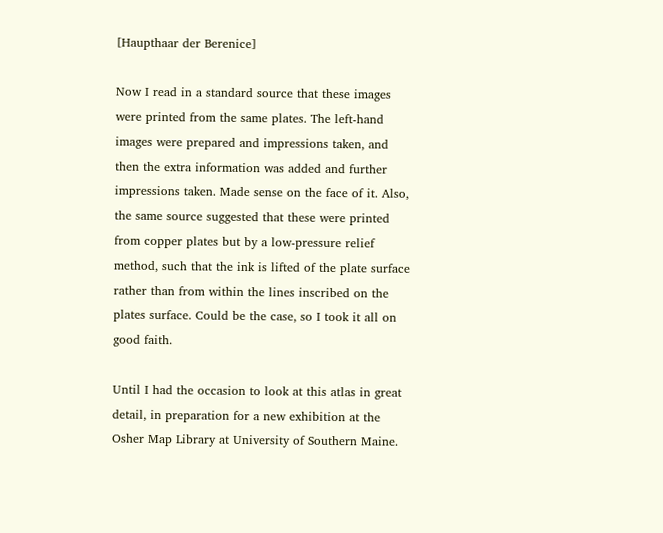[Haupthaar der Berenice]

Now I read in a standard source that these images were printed from the same plates. The left-hand images were prepared and impressions taken, and then the extra information was added and further impressions taken. Made sense on the face of it. Also, the same source suggested that these were printed from copper plates but by a low-pressure relief method, such that the ink is lifted of the plate surface rather than from within the lines inscribed on the plates surface. Could be the case, so I took it all on good faith.

Until I had the occasion to look at this atlas in great detail, in preparation for a new exhibition at the Osher Map Library at University of Southern Maine.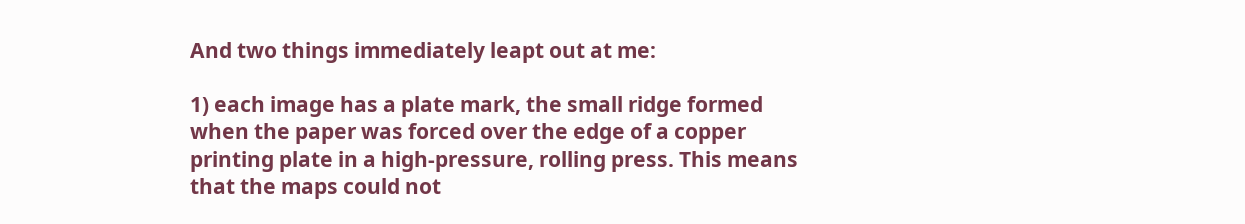And two things immediately leapt out at me:

1) each image has a plate mark, the small ridge formed when the paper was forced over the edge of a copper printing plate in a high-pressure, rolling press. This means that the maps could not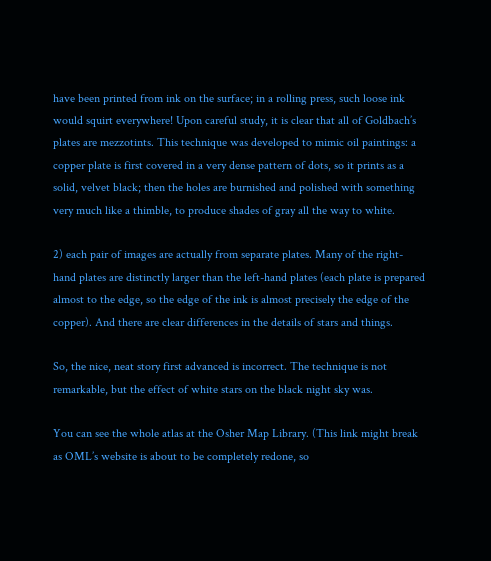have been printed from ink on the surface; in a rolling press, such loose ink would squirt everywhere! Upon careful study, it is clear that all of Goldbach’s plates are mezzotints. This technique was developed to mimic oil paintings: a copper plate is first covered in a very dense pattern of dots, so it prints as a solid, velvet black; then the holes are burnished and polished with something very much like a thimble, to produce shades of gray all the way to white.

2) each pair of images are actually from separate plates. Many of the right-hand plates are distinctly larger than the left-hand plates (each plate is prepared almost to the edge, so the edge of the ink is almost precisely the edge of the copper). And there are clear differences in the details of stars and things.

So, the nice, neat story first advanced is incorrect. The technique is not remarkable, but the effect of white stars on the black night sky was.

You can see the whole atlas at the Osher Map Library. (This link might break as OML’s website is about to be completely redone, so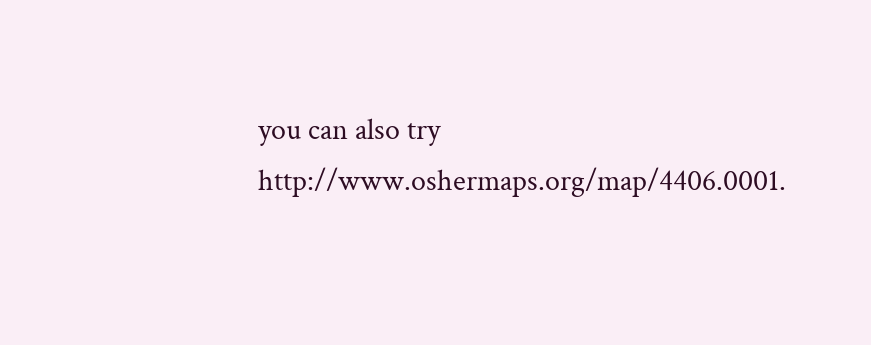you can also try http://www.oshermaps.org/map/4406.0001.